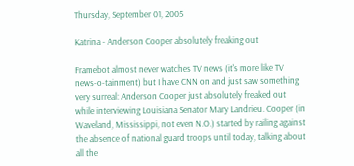Thursday, September 01, 2005

Katrina - Anderson Cooper absolutely freaking out

Framebot almost never watches TV news (it's more like TV news-o-tainment) but I have CNN on and just saw something very surreal: Anderson Cooper just absolutely freaked out while interviewing Louisiana Senator Mary Landrieu. Cooper (in Waveland, Mississippi, not even N.O.) started by railing against the absence of national guard troops until today, talking about all the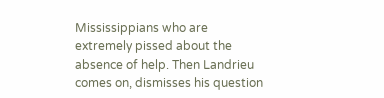Mississippians who are extremely pissed about the absence of help. Then Landrieu comes on, dismisses his question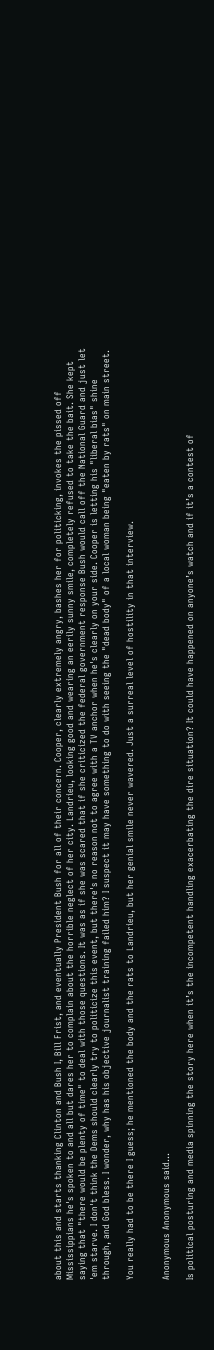about this and starts thanking Clinton and Bush I, Bill Frist, and eventually President Bush for all of their concern. Cooper, clearly extremely angry, bashes her for politicking, invokes the pissed off Mississippians he's spoken to and all but dares her to complain about the horrible neglect of her city. Landrieu, looking good and wearing an eerily sunny smile, completely refused to take the bait. She kept saying that "there would be plenty of time" to deal with those questions. It was as if she was scared that if she criticized the federal government response Bush would call off the National Guard and just let 'em starve. I don't think the Dems should clearly try to politicize this event, but there's no reason not to agree with a TV anchor when he's clearly on your side. Cooper is letting his "liberal bias" shine through, and God bless. I wonder, why has his objective journalist training failed him? I suspect it may have something to do with seeing the "dead body" of a local woman being "eaten by rats" on main street.

You really had to be there I guess; he mentioned the body and the rats to Landrieu, but her genial smile never wavered. Just a surreal level of hostility in that interview.


Anonymous Anonymous said...

Is political posturing and media spinning the story here when it’s the incompetent handling exacerbating the dire situation? It could have happened on anyone’s watch and if it’s a contest of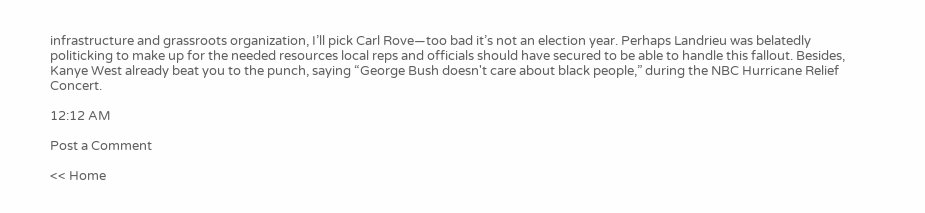infrastructure and grassroots organization, I’ll pick Carl Rove—too bad it’s not an election year. Perhaps Landrieu was belatedly politicking to make up for the needed resources local reps and officials should have secured to be able to handle this fallout. Besides, Kanye West already beat you to the punch, saying “George Bush doesn't care about black people,” during the NBC Hurricane Relief Concert.

12:12 AM

Post a Comment

<< Home